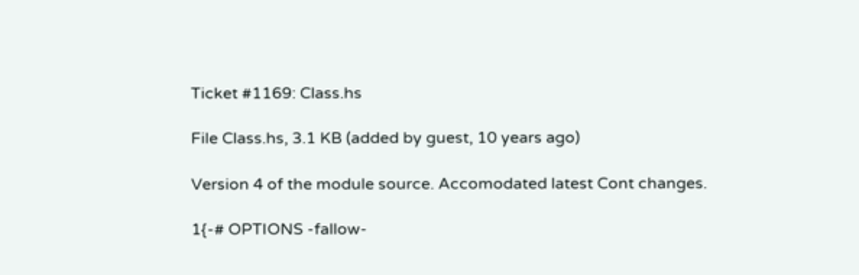Ticket #1169: Class.hs

File Class.hs, 3.1 KB (added by guest, 10 years ago)

Version 4 of the module source. Accomodated latest Cont changes.

1{-# OPTIONS -fallow-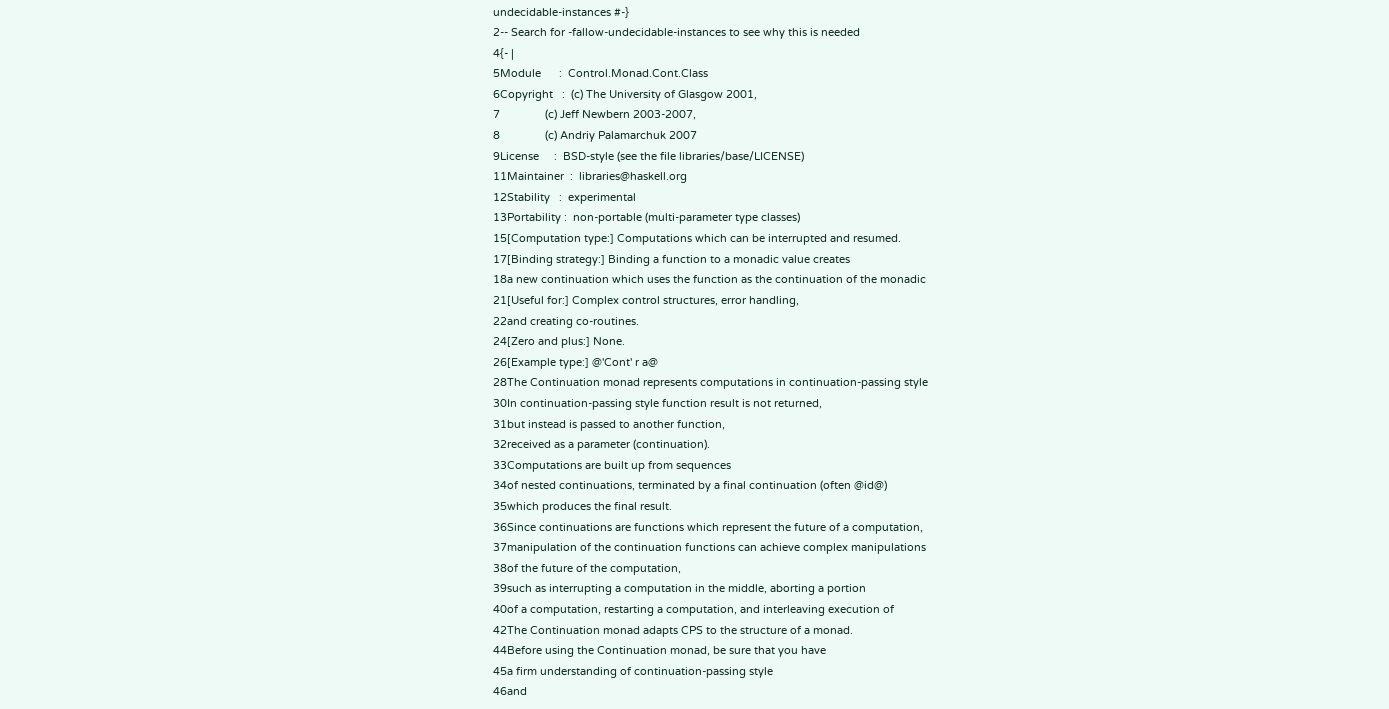undecidable-instances #-}
2-- Search for -fallow-undecidable-instances to see why this is needed
4{- |
5Module      :  Control.Monad.Cont.Class
6Copyright   :  (c) The University of Glasgow 2001,
7               (c) Jeff Newbern 2003-2007,
8               (c) Andriy Palamarchuk 2007
9License     :  BSD-style (see the file libraries/base/LICENSE)
11Maintainer  :  libraries@haskell.org
12Stability   :  experimental
13Portability :  non-portable (multi-parameter type classes)
15[Computation type:] Computations which can be interrupted and resumed.
17[Binding strategy:] Binding a function to a monadic value creates
18a new continuation which uses the function as the continuation of the monadic
21[Useful for:] Complex control structures, error handling,
22and creating co-routines.
24[Zero and plus:] None.
26[Example type:] @'Cont' r a@
28The Continuation monad represents computations in continuation-passing style
30In continuation-passing style function result is not returned,
31but instead is passed to another function,
32received as a parameter (continuation).
33Computations are built up from sequences
34of nested continuations, terminated by a final continuation (often @id@)
35which produces the final result.
36Since continuations are functions which represent the future of a computation,
37manipulation of the continuation functions can achieve complex manipulations
38of the future of the computation,
39such as interrupting a computation in the middle, aborting a portion
40of a computation, restarting a computation, and interleaving execution of
42The Continuation monad adapts CPS to the structure of a monad.
44Before using the Continuation monad, be sure that you have
45a firm understanding of continuation-passing style
46and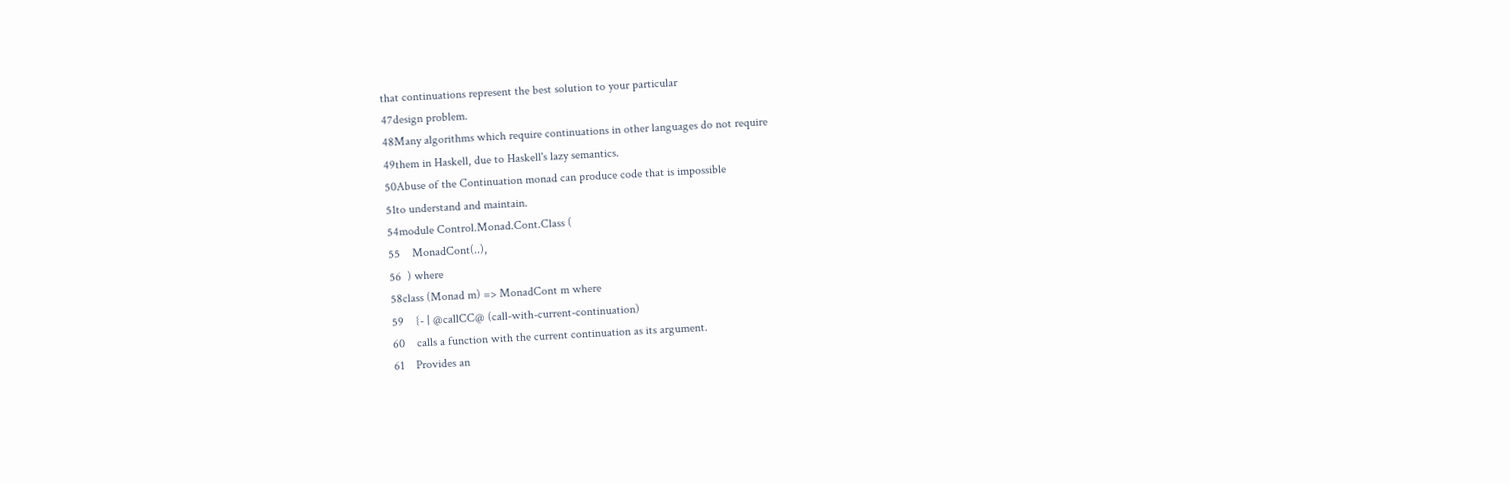that continuations represent the best solution to your particular
47design problem.
48Many algorithms which require continuations in other languages do not require
49them in Haskell, due to Haskell's lazy semantics.
50Abuse of the Continuation monad can produce code that is impossible
51to understand and maintain.
54module Control.Monad.Cont.Class (
55    MonadCont(..),
56  ) where
58class (Monad m) => MonadCont m where
59    {- | @callCC@ (call-with-current-continuation)
60    calls a function with the current continuation as its argument.
61    Provides an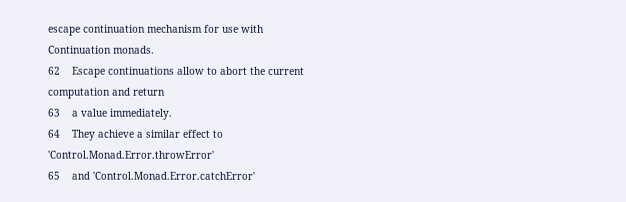escape continuation mechanism for use with Continuation monads.
62    Escape continuations allow to abort the current computation and return
63    a value immediately.
64    They achieve a similar effect to 'Control.Monad.Error.throwError'
65    and 'Control.Monad.Error.catchError'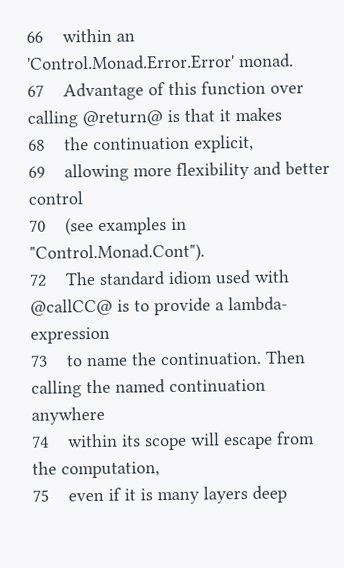66    within an 'Control.Monad.Error.Error' monad.
67    Advantage of this function over calling @return@ is that it makes
68    the continuation explicit,
69    allowing more flexibility and better control
70    (see examples in "Control.Monad.Cont").
72    The standard idiom used with @callCC@ is to provide a lambda-expression
73    to name the continuation. Then calling the named continuation anywhere
74    within its scope will escape from the computation,
75    even if it is many layers deep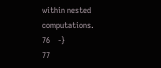within nested computations.
76    -}
77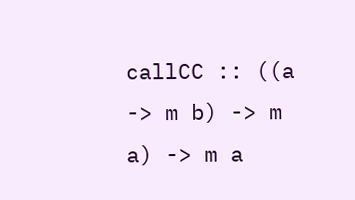callCC :: ((a -> m b) -> m a) -> m a